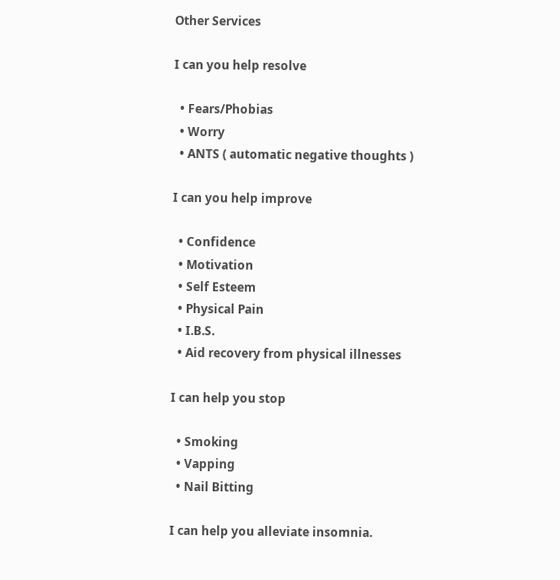Other Services

I can you help resolve

  • Fears/Phobias
  • Worry
  • ANTS ( automatic negative thoughts )

I can you help improve

  • Confidence
  • Motivation
  • Self Esteem
  • Physical Pain
  • I.B.S.
  • Aid recovery from physical illnesses

I can help you stop

  • Smoking
  • Vapping
  • Nail Bitting

I can help you alleviate insomnia.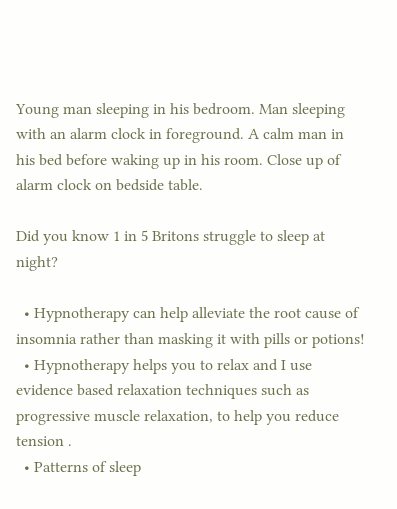Young man sleeping in his bedroom. Man sleeping with an alarm clock in foreground. A calm man in his bed before waking up in his room. Close up of alarm clock on bedside table.

Did you know 1 in 5 Britons struggle to sleep at night?

  • Hypnotherapy can help alleviate the root cause of insomnia rather than masking it with pills or potions!
  • Hypnotherapy helps you to relax and I use evidence based relaxation techniques such as progressive muscle relaxation, to help you reduce tension .
  • Patterns of sleep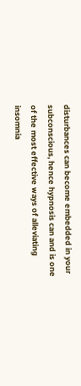disturbances can become embedded in your subconscious, hence hypnosis can and is one of the most effective ways of alleviating insomnia